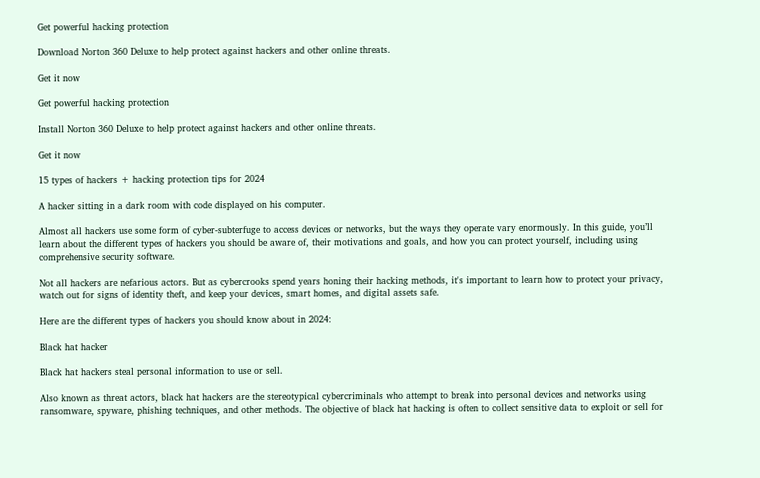Get powerful hacking protection

Download Norton 360 Deluxe to help protect against hackers and other online threats.

Get it now

Get powerful hacking protection

Install Norton 360 Deluxe to help protect against hackers and other online threats.

Get it now

15 types of hackers + hacking protection tips for 2024

A hacker sitting in a dark room with code displayed on his computer.

Almost all hackers use some form of cyber-subterfuge to access devices or networks, but the ways they operate vary enormously. In this guide, you’ll learn about the different types of hackers you should be aware of, their motivations and goals, and how you can protect yourself, including using comprehensive security software.

Not all hackers are nefarious actors. But as cybercrooks spend years honing their hacking methods, it's important to learn how to protect your privacy, watch out for signs of identity theft, and keep your devices, smart homes, and digital assets safe.

Here are the different types of hackers you should know about in 2024:

Black hat hacker

Black hat hackers steal personal information to use or sell.

Also known as threat actors, black hat hackers are the stereotypical cybercriminals who attempt to break into personal devices and networks using ransomware, spyware, phishing techniques, and other methods. The objective of black hat hacking is often to collect sensitive data to exploit or sell for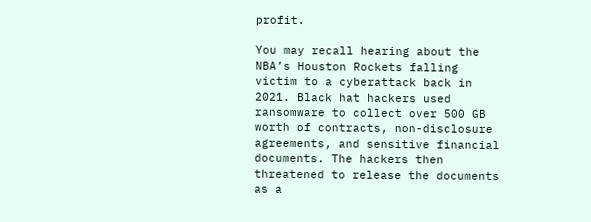profit.

You may recall hearing about the NBA’s Houston Rockets falling victim to a cyberattack back in 2021. Black hat hackers used ransomware to collect over 500 GB worth of contracts, non-disclosure agreements, and sensitive financial documents. The hackers then threatened to release the documents as a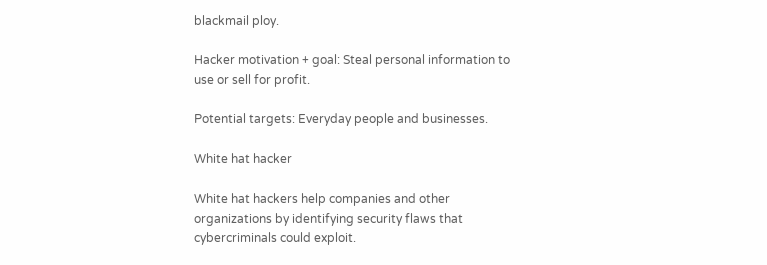blackmail ploy.

Hacker motivation + goal: Steal personal information to use or sell for profit.

Potential targets: Everyday people and businesses.

White hat hacker

White hat hackers help companies and other organizations by identifying security flaws that cybercriminals could exploit.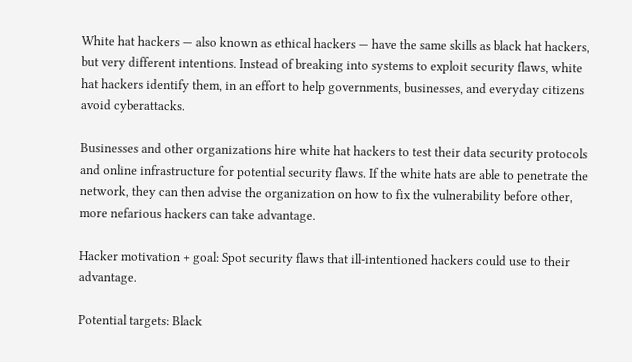White hat hackers — also known as ethical hackers — have the same skills as black hat hackers, but very different intentions. Instead of breaking into systems to exploit security flaws, white hat hackers identify them, in an effort to help governments, businesses, and everyday citizens avoid cyberattacks.

Businesses and other organizations hire white hat hackers to test their data security protocols and online infrastructure for potential security flaws. If the white hats are able to penetrate the network, they can then advise the organization on how to fix the vulnerability before other, more nefarious hackers can take advantage.

Hacker motivation + goal: Spot security flaws that ill-intentioned hackers could use to their advantage.

Potential targets: Black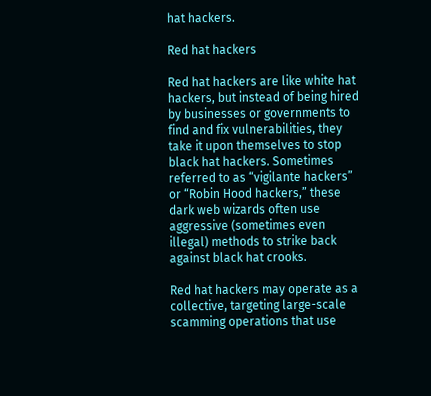hat hackers.

Red hat hackers

Red hat hackers are like white hat hackers, but instead of being hired by businesses or governments to find and fix vulnerabilities, they take it upon themselves to stop black hat hackers. Sometimes referred to as “vigilante hackers” or “Robin Hood hackers,” these dark web wizards often use aggressive (sometimes even illegal) methods to strike back against black hat crooks.

Red hat hackers may operate as a collective, targeting large-scale scamming operations that use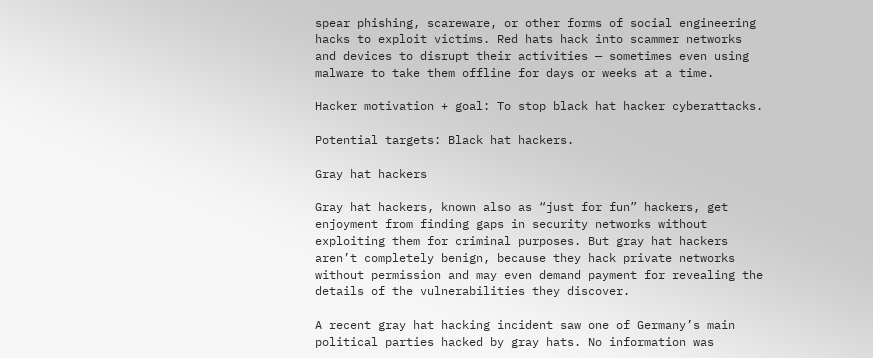spear phishing, scareware, or other forms of social engineering hacks to exploit victims. Red hats hack into scammer networks and devices to disrupt their activities — sometimes even using malware to take them offline for days or weeks at a time.

Hacker motivation + goal: To stop black hat hacker cyberattacks.

Potential targets: Black hat hackers.

Gray hat hackers

Gray hat hackers, known also as “just for fun” hackers, get enjoyment from finding gaps in security networks without exploiting them for criminal purposes. But gray hat hackers aren’t completely benign, because they hack private networks without permission and may even demand payment for revealing the details of the vulnerabilities they discover.

A recent gray hat hacking incident saw one of Germany’s main political parties hacked by gray hats. No information was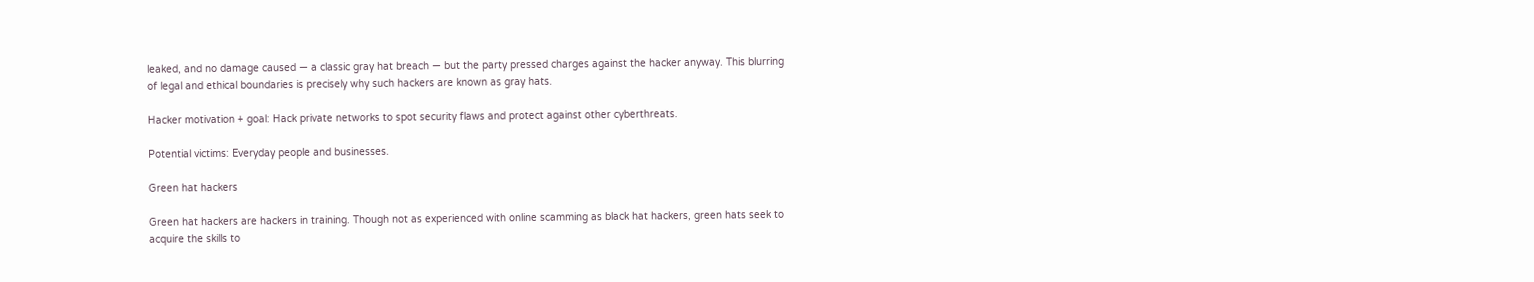leaked, and no damage caused — a classic gray hat breach — but the party pressed charges against the hacker anyway. This blurring of legal and ethical boundaries is precisely why such hackers are known as gray hats.

Hacker motivation + goal: Hack private networks to spot security flaws and protect against other cyberthreats.

Potential victims: Everyday people and businesses.

Green hat hackers

Green hat hackers are hackers in training. Though not as experienced with online scamming as black hat hackers, green hats seek to acquire the skills to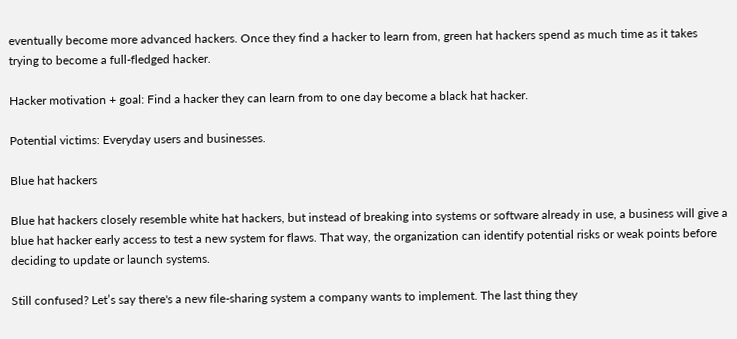eventually become more advanced hackers. Once they find a hacker to learn from, green hat hackers spend as much time as it takes trying to become a full-fledged hacker.

Hacker motivation + goal: Find a hacker they can learn from to one day become a black hat hacker.

Potential victims: Everyday users and businesses.

Blue hat hackers

Blue hat hackers closely resemble white hat hackers, but instead of breaking into systems or software already in use, a business will give a blue hat hacker early access to test a new system for flaws. That way, the organization can identify potential risks or weak points before deciding to update or launch systems.

Still confused? Let’s say there's a new file-sharing system a company wants to implement. The last thing they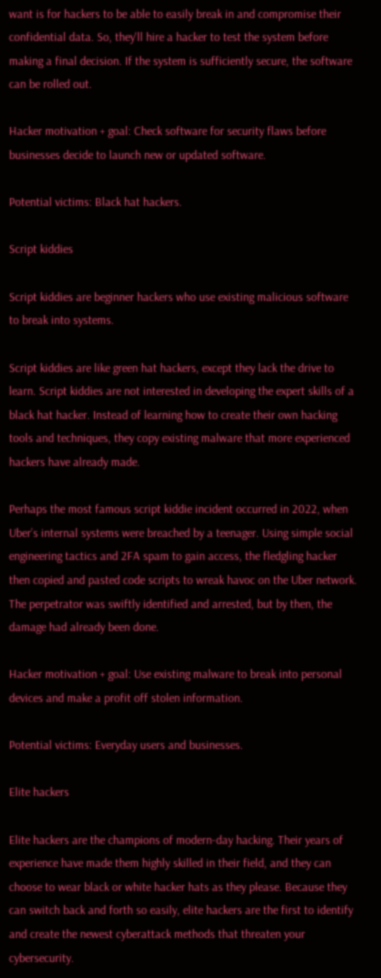want is for hackers to be able to easily break in and compromise their confidential data. So, they'll hire a hacker to test the system before making a final decision. If the system is sufficiently secure, the software can be rolled out.

Hacker motivation + goal: Check software for security flaws before businesses decide to launch new or updated software.

Potential victims: Black hat hackers.

Script kiddies

Script kiddies are beginner hackers who use existing malicious software to break into systems.

Script kiddies are like green hat hackers, except they lack the drive to learn. Script kiddies are not interested in developing the expert skills of a black hat hacker. Instead of learning how to create their own hacking tools and techniques, they copy existing malware that more experienced hackers have already made.

Perhaps the most famous script kiddie incident occurred in 2022, when Uber’s internal systems were breached by a teenager. Using simple social engineering tactics and 2FA spam to gain access, the fledgling hacker then copied and pasted code scripts to wreak havoc on the Uber network. The perpetrator was swiftly identified and arrested, but by then, the damage had already been done.

Hacker motivation + goal: Use existing malware to break into personal devices and make a profit off stolen information.

Potential victims: Everyday users and businesses.

Elite hackers

Elite hackers are the champions of modern-day hacking. Their years of experience have made them highly skilled in their field, and they can choose to wear black or white hacker hats as they please. Because they can switch back and forth so easily, elite hackers are the first to identify and create the newest cyberattack methods that threaten your cybersecurity.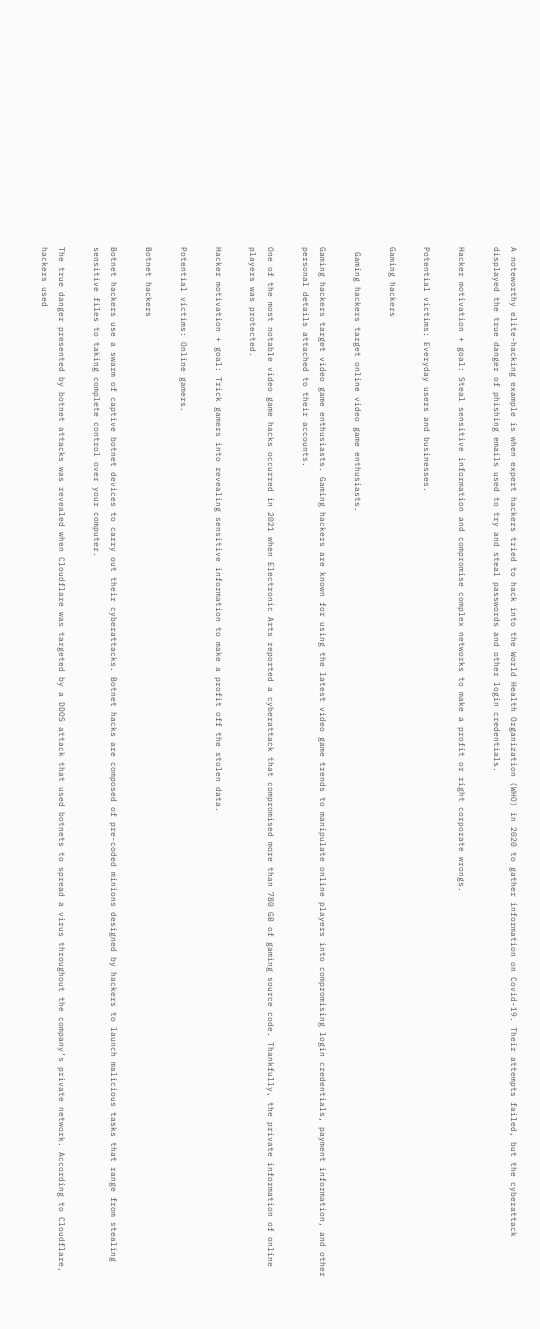A noteworthy elite-hacking example is when expert hackers tried to hack into the World Health Organization (WHO) in 2020 to gather information on Covid-19. Their attempts failed, but the cyberattack displayed the true danger of phishing emails used to try and steal passwords and other login credentials.

Hacker motivation + goal: Steal sensitive information and compromise complex networks to make a profit or right corporate wrongs.

Potential victims: Everyday users and businesses.

Gaming hackers

 Gaming hackers target online video game enthusiasts.

Gaming hackers target video game enthusiasts. Gaming hackers are known for using the latest video game trends to manipulate online players into compromising login credentials, payment information, and other personal details attached to their accounts.

One of the most notable video game hacks occurred in 2021 when Electronic Arts reported a cyberattack that compromised more than 780 GB of gaming source code. Thankfully, the private information of online players was protected.

Hacker motivation + goal: Trick gamers into revealing sensitive information to make a profit off the stolen data.

Potential victims: Online gamers.

Botnet hackers

Botnet hackers use a swarm of captive botnet devices to carry out their cyberattacks. Botnet hacks are composed of pre-coded minions designed by hackers to launch malicious tasks that range from stealing sensitive files to taking complete control over your computer.

The true danger presented by botnet attacks was revealed when Cloudflare was targeted by a DDOS attack that used botnets to spread a virus throughout the company’s private network. According to Cloudflare, hackers used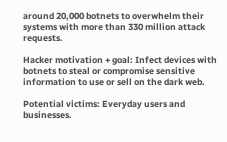around 20,000 botnets to overwhelm their systems with more than 330 million attack requests.

Hacker motivation + goal: Infect devices with botnets to steal or compromise sensitive information to use or sell on the dark web.

Potential victims: Everyday users and businesses.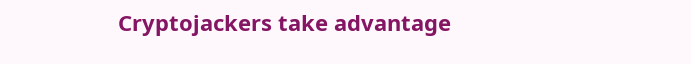Cryptojackers take advantage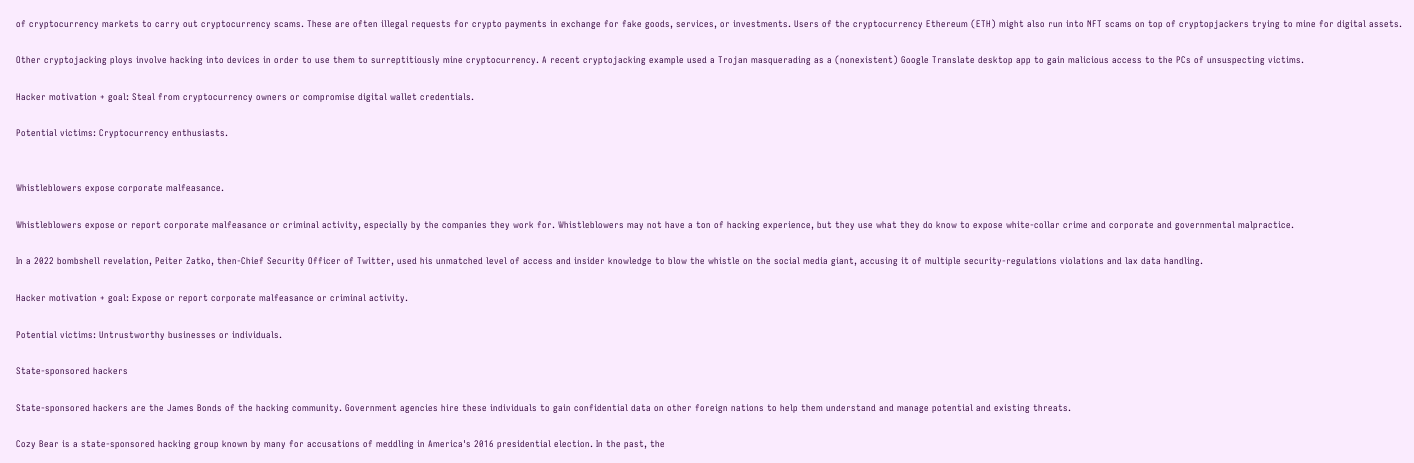of cryptocurrency markets to carry out cryptocurrency scams. These are often illegal requests for crypto payments in exchange for fake goods, services, or investments. Users of the cryptocurrency Ethereum (ETH) might also run into NFT scams on top of cryptopjackers trying to mine for digital assets.

Other cryptojacking ploys involve hacking into devices in order to use them to surreptitiously mine cryptocurrency. A recent cryptojacking example used a Trojan masquerading as a (nonexistent) Google Translate desktop app to gain malicious access to the PCs of unsuspecting victims.

Hacker motivation + goal: Steal from cryptocurrency owners or compromise digital wallet credentials.

Potential victims: Cryptocurrency enthusiasts.


Whistleblowers expose corporate malfeasance.

Whistleblowers expose or report corporate malfeasance or criminal activity, especially by the companies they work for. Whistleblowers may not have a ton of hacking experience, but they use what they do know to expose white-collar crime and corporate and governmental malpractice.

In a 2022 bombshell revelation, Peiter Zatko, then-Chief Security Officer of Twitter, used his unmatched level of access and insider knowledge to blow the whistle on the social media giant, accusing it of multiple security-regulations violations and lax data handling.

Hacker motivation + goal: Expose or report corporate malfeasance or criminal activity.

Potential victims: Untrustworthy businesses or individuals.

State-sponsored hackers

State-sponsored hackers are the James Bonds of the hacking community. Government agencies hire these individuals to gain confidential data on other foreign nations to help them understand and manage potential and existing threats.

Cozy Bear is a state-sponsored hacking group known by many for accusations of meddling in America's 2016 presidential election. In the past, the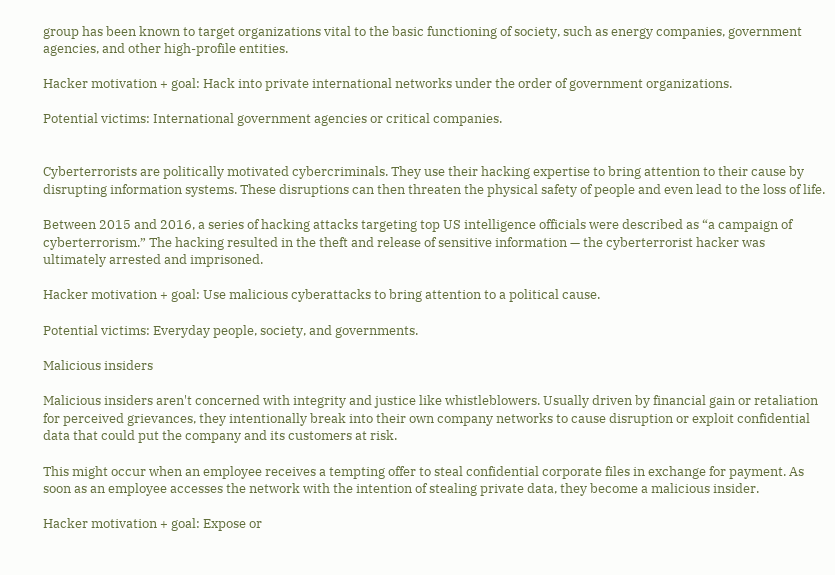group has been known to target organizations vital to the basic functioning of society, such as energy companies, government agencies, and other high-profile entities.

Hacker motivation + goal: Hack into private international networks under the order of government organizations.

Potential victims: International government agencies or critical companies.


Cyberterrorists are politically motivated cybercriminals. They use their hacking expertise to bring attention to their cause by disrupting information systems. These disruptions can then threaten the physical safety of people and even lead to the loss of life.

Between 2015 and 2016, a series of hacking attacks targeting top US intelligence officials were described as “a campaign of cyberterrorism.” The hacking resulted in the theft and release of sensitive information — the cyberterrorist hacker was ultimately arrested and imprisoned.

Hacker motivation + goal: Use malicious cyberattacks to bring attention to a political cause.

Potential victims: Everyday people, society, and governments.

Malicious insiders

Malicious insiders aren't concerned with integrity and justice like whistleblowers. Usually driven by financial gain or retaliation for perceived grievances, they intentionally break into their own company networks to cause disruption or exploit confidential data that could put the company and its customers at risk.

This might occur when an employee receives a tempting offer to steal confidential corporate files in exchange for payment. As soon as an employee accesses the network with the intention of stealing private data, they become a malicious insider.

Hacker motivation + goal: Expose or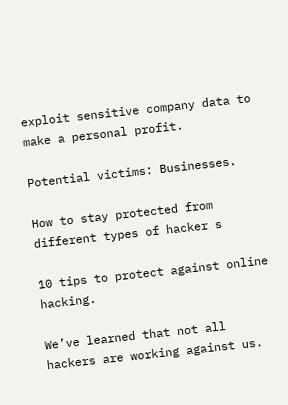exploit sensitive company data to make a personal profit.

Potential victims: Businesses.

How to stay protected from different types of hacker s

10 tips to protect against online hacking.

We’ve learned that not all hackers are working against us.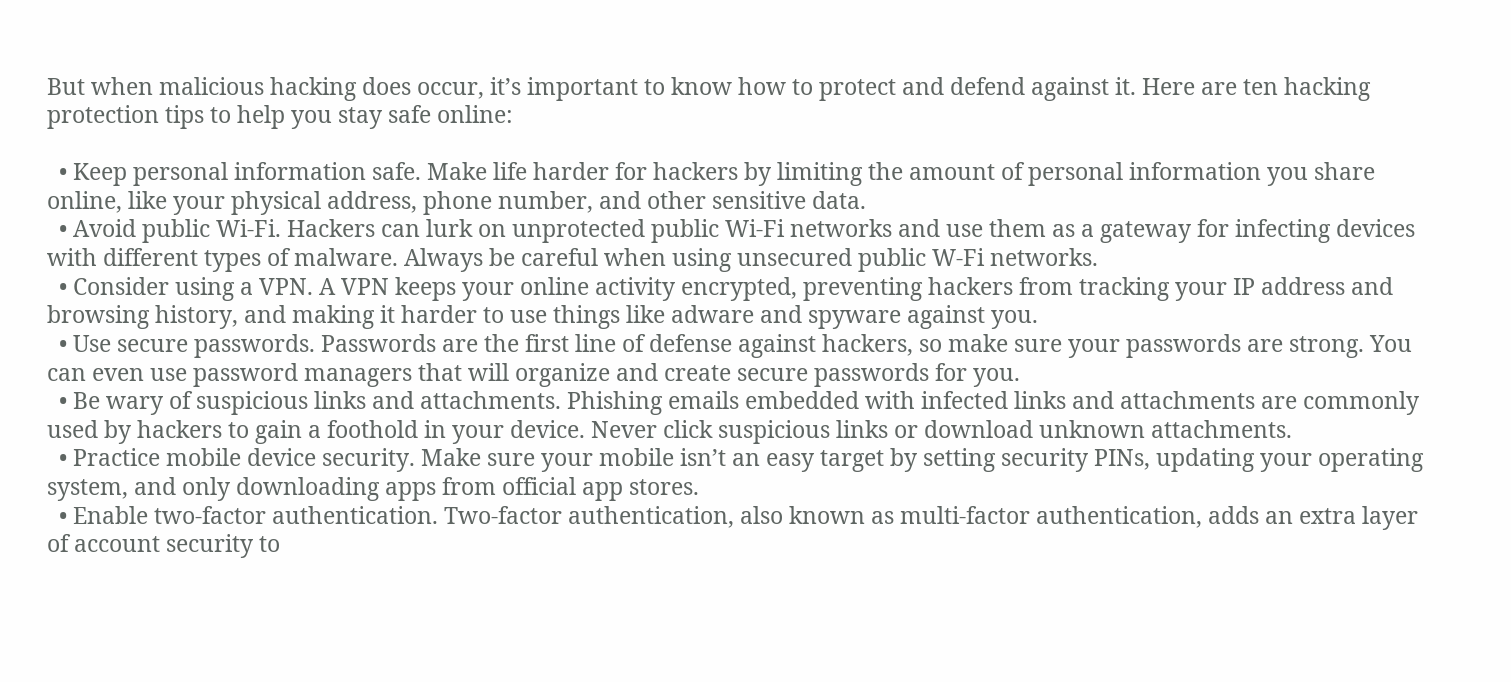But when malicious hacking does occur, it’s important to know how to protect and defend against it. Here are ten hacking protection tips to help you stay safe online:

  • Keep personal information safe. Make life harder for hackers by limiting the amount of personal information you share online, like your physical address, phone number, and other sensitive data.
  • Avoid public Wi-Fi. Hackers can lurk on unprotected public Wi-Fi networks and use them as a gateway for infecting devices with different types of malware. Always be careful when using unsecured public W-Fi networks.
  • Consider using a VPN. A VPN keeps your online activity encrypted, preventing hackers from tracking your IP address and browsing history, and making it harder to use things like adware and spyware against you.
  • Use secure passwords. Passwords are the first line of defense against hackers, so make sure your passwords are strong. You can even use password managers that will organize and create secure passwords for you.
  • Be wary of suspicious links and attachments. Phishing emails embedded with infected links and attachments are commonly used by hackers to gain a foothold in your device. Never click suspicious links or download unknown attachments.
  • Practice mobile device security. Make sure your mobile isn’t an easy target by setting security PINs, updating your operating system, and only downloading apps from official app stores.
  • Enable two-factor authentication. Two-factor authentication, also known as multi-factor authentication, adds an extra layer of account security to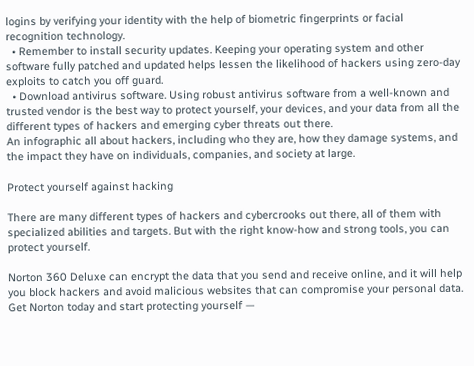logins by verifying your identity with the help of biometric fingerprints or facial recognition technology.
  • Remember to install security updates. Keeping your operating system and other software fully patched and updated helps lessen the likelihood of hackers using zero-day exploits to catch you off guard.
  • Download antivirus software. Using robust antivirus software from a well-known and trusted vendor is the best way to protect yourself, your devices, and your data from all the different types of hackers and emerging cyber threats out there.
An infographic all about hackers, including who they are, how they damage systems, and the impact they have on individuals, companies, and society at large.

Protect yourself against hacking

There are many different types of hackers and cybercrooks out there, all of them with specialized abilities and targets. But with the right know-how and strong tools, you can protect yourself.

Norton 360 Deluxe can encrypt the data that you send and receive online, and it will help you block hackers and avoid malicious websites that can compromise your personal data. Get Norton today and start protecting yourself —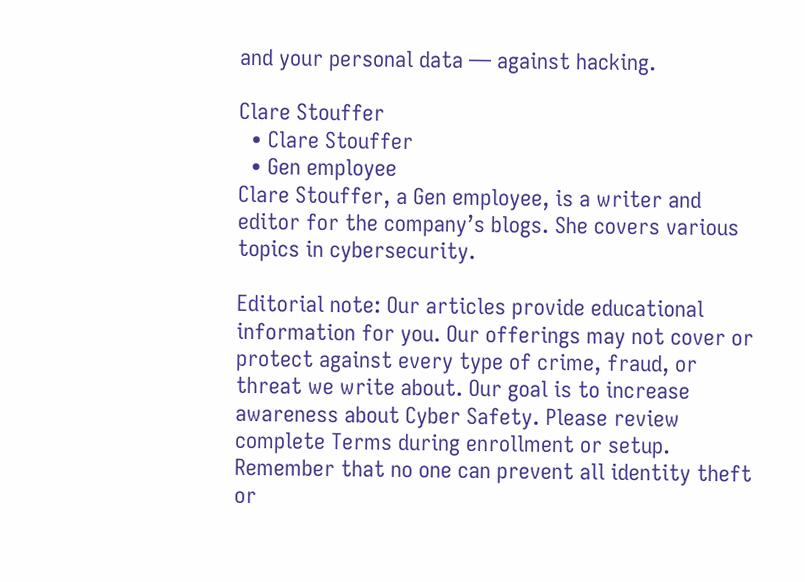and your personal data — against hacking.

Clare Stouffer
  • Clare Stouffer
  • Gen employee
Clare Stouffer, a Gen employee, is a writer and editor for the company’s blogs. She covers various topics in cybersecurity.

Editorial note: Our articles provide educational information for you. Our offerings may not cover or protect against every type of crime, fraud, or threat we write about. Our goal is to increase awareness about Cyber Safety. Please review complete Terms during enrollment or setup. Remember that no one can prevent all identity theft or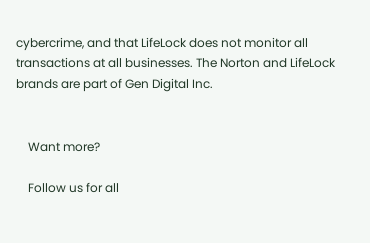cybercrime, and that LifeLock does not monitor all transactions at all businesses. The Norton and LifeLock brands are part of Gen Digital Inc.


    Want more?

    Follow us for all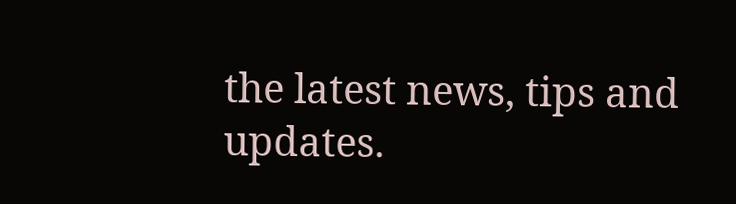the latest news, tips and updates.